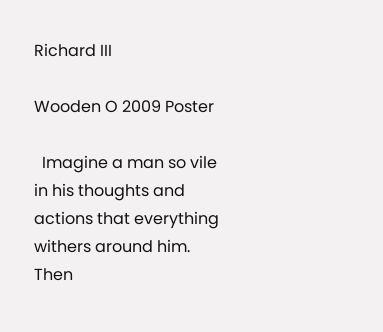Richard III

Wooden O 2009 Poster

  Imagine a man so vile in his thoughts and actions that everything withers around him. Then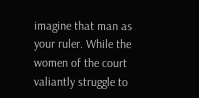imagine that man as your ruler. While the women of the court valiantly struggle to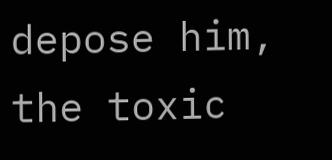depose him, the toxic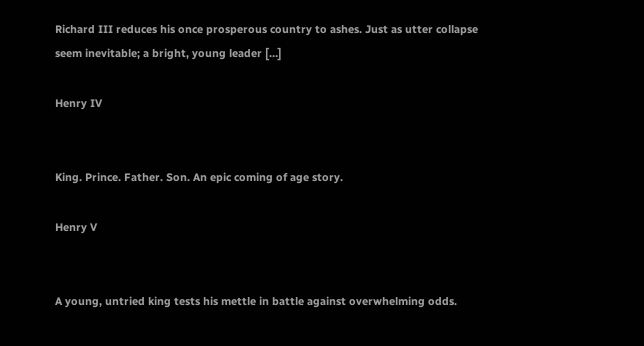Richard III reduces his once prosperous country to ashes. Just as utter collapse seem inevitable; a bright, young leader […]

Henry IV


King. Prince. Father. Son. An epic coming of age story.

Henry V


A young, untried king tests his mettle in battle against overwhelming odds.